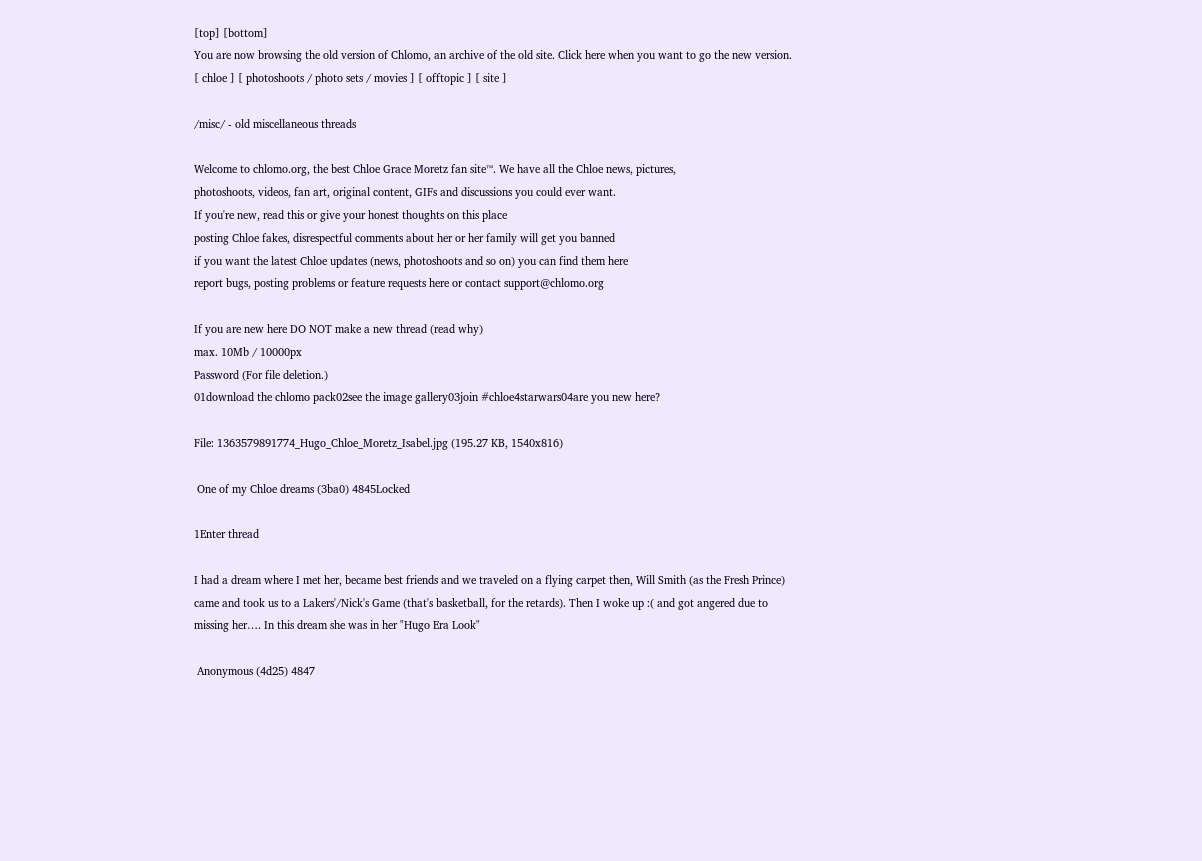[top] [bottom]
You are now browsing the old version of Chlomo, an archive of the old site. Click here when you want to go the new version.
[ chloe ] [ photoshoots / photo sets / movies ] [ offtopic ] [ site ]

/misc/ - old miscellaneous threads

Welcome to chlomo.org, the best Chloe Grace Moretz fan site™. We have all the Chloe news, pictures,
photoshoots, videos, fan art, original content, GIFs and discussions you could ever want.
If you're new, read this or give your honest thoughts on this place
posting Chloe fakes, disrespectful comments about her or her family will get you banned
if you want the latest Chloe updates (news, photoshoots and so on) you can find them here
report bugs, posting problems or feature requests here or contact support@chlomo.org

If you are new here DO NOT make a new thread (read why)
max. 10Mb / 10000px
Password (For file deletion.)
01download the chlomo pack02see the image gallery03join #chloe4starwars04are you new here?

File: 1363579891774_Hugo_Chloe_Moretz_Isabel.jpg (195.27 KB, 1540x816)

 One of my Chloe dreams (3ba0) 4845Locked

1Enter thread

I had a dream where I met her, became best friends and we traveled on a flying carpet then, Will Smith (as the Fresh Prince) came and took us to a Lakers'/Nick's Game (that's basketball, for the retards). Then I woke up :( and got angered due to missing her…. In this dream she was in her "Hugo Era Look"

 Anonymous (4d25) 4847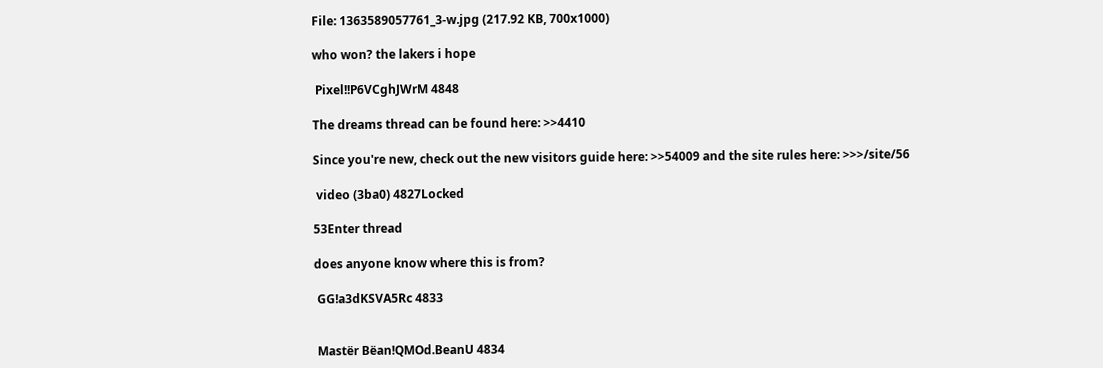File: 1363589057761_3-w.jpg (217.92 KB, 700x1000)

who won? the lakers i hope

 Pixel!!P6VCghJWrM 4848

The dreams thread can be found here: >>4410

Since you're new, check out the new visitors guide here: >>54009 and the site rules here: >>>/site/56

 video (3ba0) 4827Locked

53Enter thread

does anyone know where this is from?

 GG!a3dKSVA5Rc 4833


 Mastër Bëan!QMOd.BeanU 4834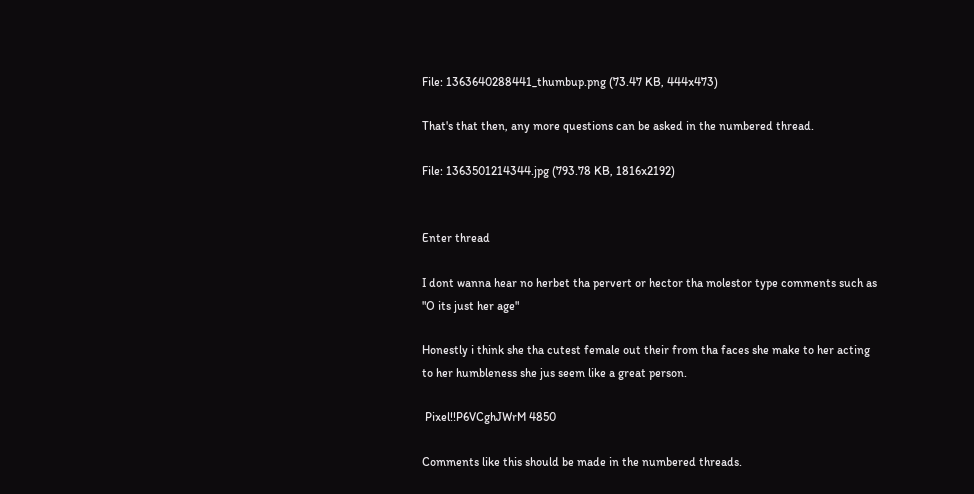File: 1363640288441_thumbup.png (73.47 KB, 444x473)

That's that then, any more questions can be asked in the numbered thread.

File: 1363501214344.jpg (793.78 KB, 1816x2192)


Enter thread

I dont wanna hear no herbet tha pervert or hector tha molestor type comments such as "O its just her age"

Honestly i think she tha cutest female out their from tha faces she make to her acting to her humbleness she jus seem like a great person.

 Pixel!!P6VCghJWrM 4850

Comments like this should be made in the numbered threads.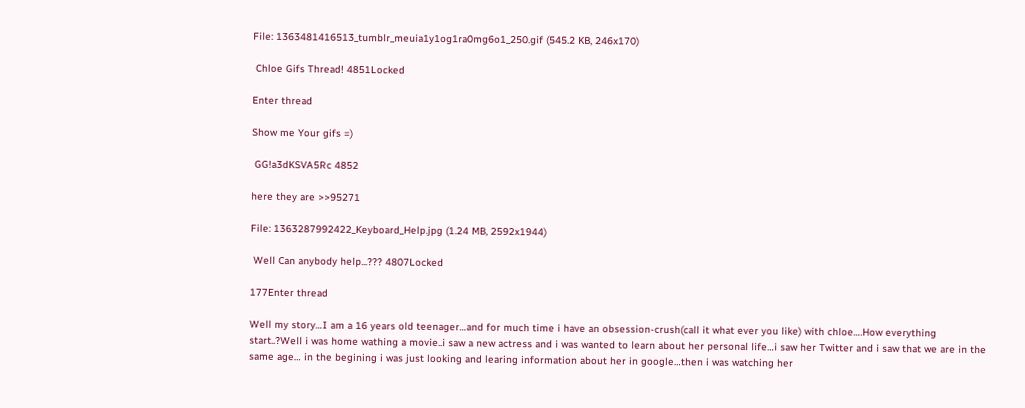File: 1363481416513_tumblr_meuia1y1og1ra0mg6o1_250.gif (545.2 KB, 246x170)

 Chloe Gifs Thread! 4851Locked

Enter thread

Show me Your gifs =)

 GG!a3dKSVA5Rc 4852

here they are >>95271

File: 1363287992422_Keyboard_Help.jpg (1.24 MB, 2592x1944)

 Well Can anybody help...??? 4807Locked

177Enter thread

Well my story…I am a 16 years old teenager…and for much time i have an obsession-crush(call it what ever you like) with chloe….How everything start..?Well i was home wathing a movie..i saw a new actress and i was wanted to learn about her personal life…i saw her Twitter and i saw that we are in the same age… in the begining i was just looking and learing information about her in google…then i was watching her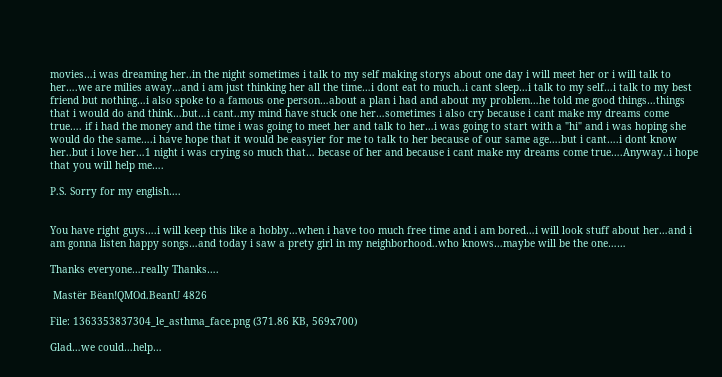movies…i was dreaming her..in the night sometimes i talk to my self making storys about one day i will meet her or i will talk to her….we are milies away…and i am just thinking her all the time…i dont eat to much..i cant sleep…i talk to my self…i talk to my best friend but nothing…i also spoke to a famous one person…about a plan i had and about my problem…he told me good things…things that i would do and think…but…i cant..my mind have stuck one her…sometimes i also cry because i cant make my dreams come true…. if i had the money and the time i was going to meet her and talk to her…i was going to start with a "hi" and i was hoping she would do the same….i have hope that it would be easyier for me to talk to her because of our same age….but i cant….i dont know her..but i love her…1 night i was crying so much that… becase of her and because i cant make my dreams come true….Anyway..i hope that you will help me….

P.S. Sorry for my english….


You have right guys….i will keep this like a hobby…when i have too much free time and i am bored…i will look stuff about her…and i am gonna listen happy songs…and today i saw a prety girl in my neighborhood..who knows…maybe will be the one……

Thanks everyone…really Thanks….

 Mastër Bëan!QMOd.BeanU 4826

File: 1363353837304_le_asthma_face.png (371.86 KB, 569x700)

Glad…we could…help…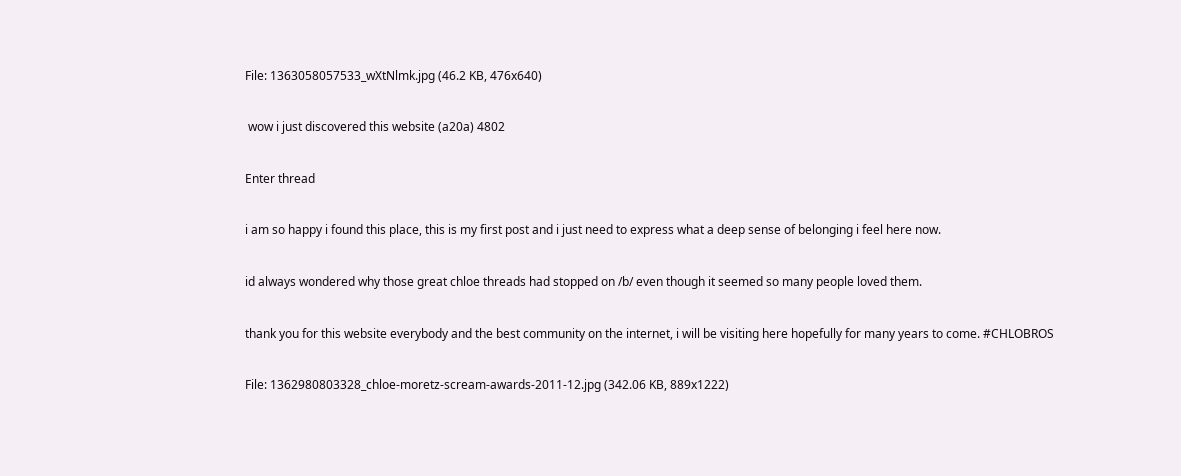File: 1363058057533_wXtNlmk.jpg (46.2 KB, 476x640)

 wow i just discovered this website (a20a) 4802

Enter thread

i am so happy i found this place, this is my first post and i just need to express what a deep sense of belonging i feel here now.

id always wondered why those great chloe threads had stopped on /b/ even though it seemed so many people loved them.

thank you for this website everybody and the best community on the internet, i will be visiting here hopefully for many years to come. #CHLOBROS

File: 1362980803328_chloe-moretz-scream-awards-2011-12.jpg (342.06 KB, 889x1222)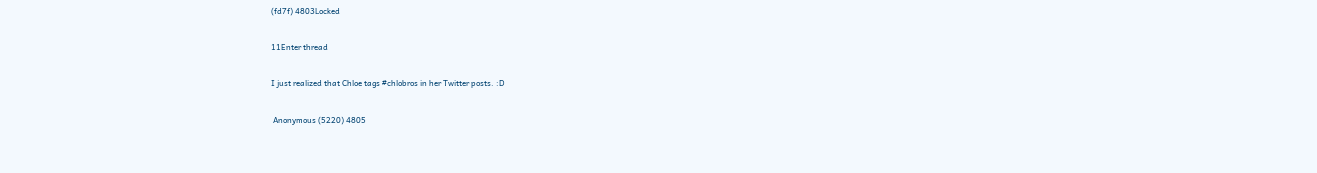(fd7f) 4803Locked

11Enter thread

I just realized that Chloe tags #chlobros in her Twitter posts. :D

 Anonymous (5220) 4805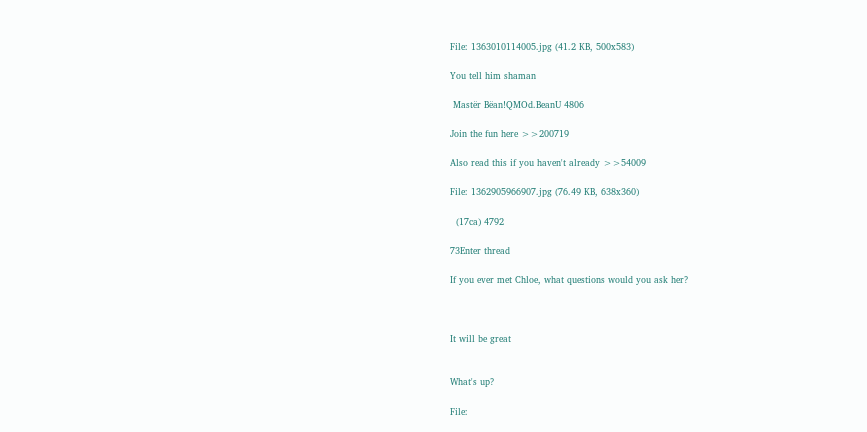File: 1363010114005.jpg (41.2 KB, 500x583)

You tell him shaman

 Mastër Bëan!QMOd.BeanU 4806

Join the fun here >>200719

Also read this if you haven't already >>54009

File: 1362905966907.jpg (76.49 KB, 638x360)

  (17ca) 4792

73Enter thread

If you ever met Chloe, what questions would you ask her?



It will be great


What's up?

File: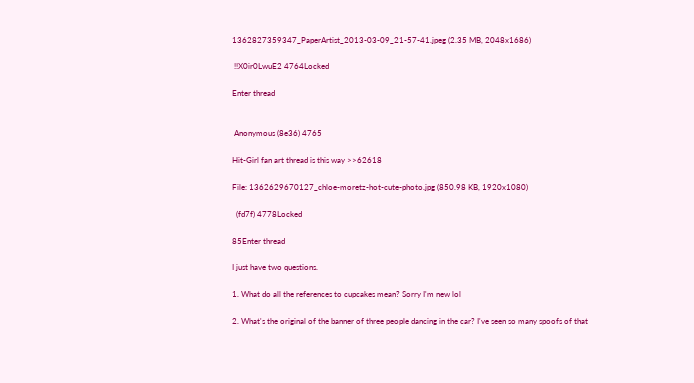1362827359347_PaperArtist_2013-03-09_21-57-41.jpeg (2.35 MB, 2048x1686)

 !!X0ir0LwuE2 4764Locked

Enter thread


 Anonymous (8e36) 4765

Hit-Girl fan art thread is this way >>62618

File: 1362629670127_chloe-moretz-hot-cute-photo.jpg (850.98 KB, 1920x1080)

  (fd7f) 4778Locked

85Enter thread

I just have two questions.

1. What do all the references to cupcakes mean? Sorry I'm new lol

2. What's the original of the banner of three people dancing in the car? I've seen so many spoofs of that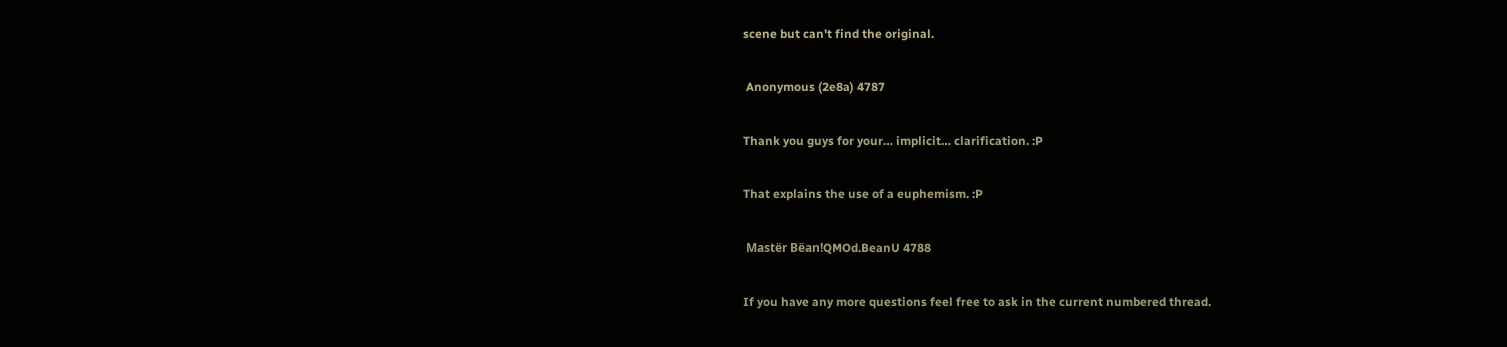scene but can't find the original.

 Anonymous (2e8a) 4787

Thank you guys for your… implicit… clarification. :P

That explains the use of a euphemism. :P

 Mastër Bëan!QMOd.BeanU 4788

If you have any more questions feel free to ask in the current numbered thread.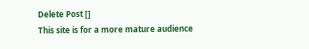Delete Post []
This site is for a more mature audience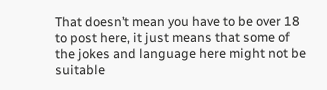That doesn’t mean you have to be over 18 to post here, it just means that some of the jokes and language here might not be suitable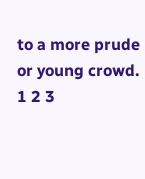to a more prude or young crowd.
1 2 3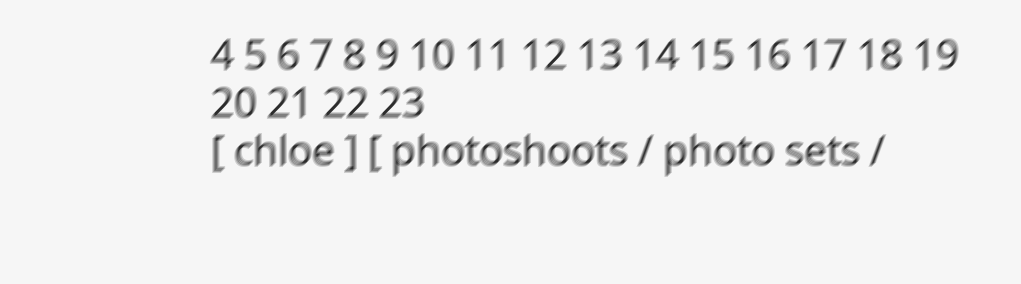4 5 6 7 8 9 10 11 12 13 14 15 16 17 18 19 20 21 22 23
[ chloe ] [ photoshoots / photo sets /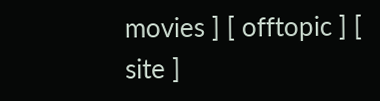movies ] [ offtopic ] [ site ]